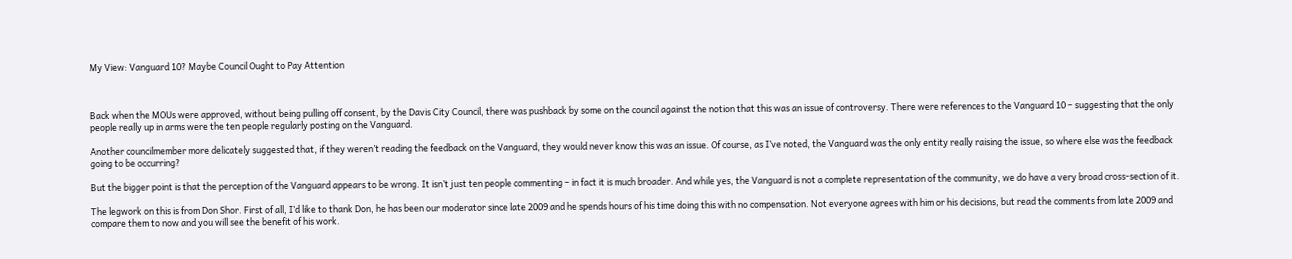My View: Vanguard 10? Maybe Council Ought to Pay Attention



Back when the MOUs were approved, without being pulling off consent, by the Davis City Council, there was pushback by some on the council against the notion that this was an issue of controversy. There were references to the Vanguard 10 – suggesting that the only people really up in arms were the ten people regularly posting on the Vanguard.

Another councilmember more delicately suggested that, if they weren’t reading the feedback on the Vanguard, they would never know this was an issue. Of course, as I’ve noted, the Vanguard was the only entity really raising the issue, so where else was the feedback going to be occurring?

But the bigger point is that the perception of the Vanguard appears to be wrong. It isn’t just ten people commenting – in fact it is much broader. And while yes, the Vanguard is not a complete representation of the community, we do have a very broad cross-section of it.

The legwork on this is from Don Shor. First of all, I’d like to thank Don, he has been our moderator since late 2009 and he spends hours of his time doing this with no compensation. Not everyone agrees with him or his decisions, but read the comments from late 2009 and compare them to now and you will see the benefit of his work.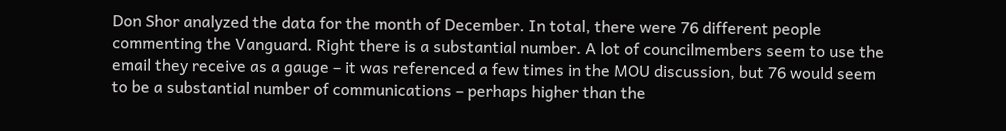Don Shor analyzed the data for the month of December. In total, there were 76 different people commenting the Vanguard. Right there is a substantial number. A lot of councilmembers seem to use the email they receive as a gauge – it was referenced a few times in the MOU discussion, but 76 would seem to be a substantial number of communications – perhaps higher than the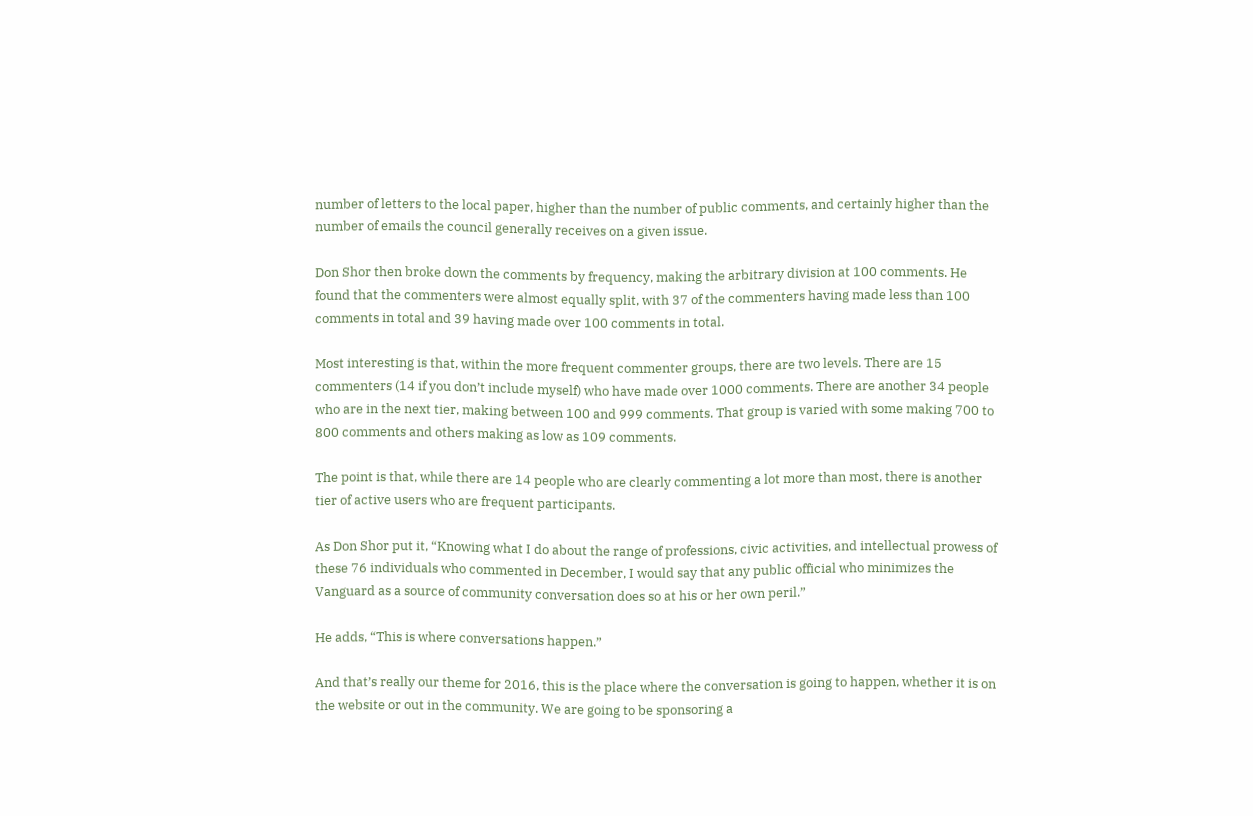number of letters to the local paper, higher than the number of public comments, and certainly higher than the number of emails the council generally receives on a given issue.

Don Shor then broke down the comments by frequency, making the arbitrary division at 100 comments. He found that the commenters were almost equally split, with 37 of the commenters having made less than 100 comments in total and 39 having made over 100 comments in total.

Most interesting is that, within the more frequent commenter groups, there are two levels. There are 15 commenters (14 if you don’t include myself) who have made over 1000 comments. There are another 34 people who are in the next tier, making between 100 and 999 comments. That group is varied with some making 700 to 800 comments and others making as low as 109 comments.

The point is that, while there are 14 people who are clearly commenting a lot more than most, there is another tier of active users who are frequent participants.

As Don Shor put it, “Knowing what I do about the range of professions, civic activities, and intellectual prowess of these 76 individuals who commented in December, I would say that any public official who minimizes the Vanguard as a source of community conversation does so at his or her own peril.”

He adds, “This is where conversations happen.”

And that’s really our theme for 2016, this is the place where the conversation is going to happen, whether it is on the website or out in the community. We are going to be sponsoring a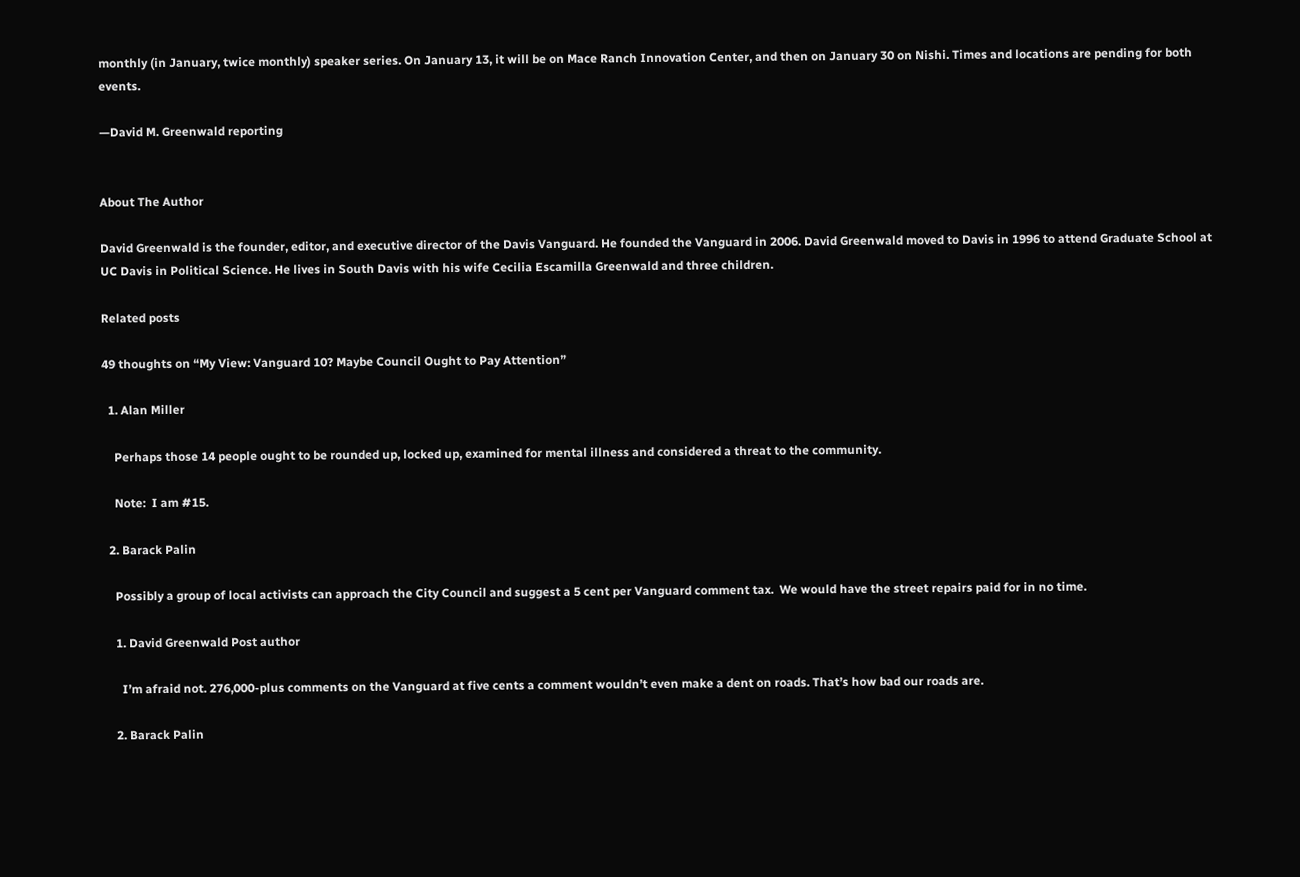monthly (in January, twice monthly) speaker series. On January 13, it will be on Mace Ranch Innovation Center, and then on January 30 on Nishi. Times and locations are pending for both events.

—David M. Greenwald reporting


About The Author

David Greenwald is the founder, editor, and executive director of the Davis Vanguard. He founded the Vanguard in 2006. David Greenwald moved to Davis in 1996 to attend Graduate School at UC Davis in Political Science. He lives in South Davis with his wife Cecilia Escamilla Greenwald and three children.

Related posts

49 thoughts on “My View: Vanguard 10? Maybe Council Ought to Pay Attention”

  1. Alan Miller

    Perhaps those 14 people ought to be rounded up, locked up, examined for mental illness and considered a threat to the community.

    Note:  I am #15.

  2. Barack Palin

    Possibly a group of local activists can approach the City Council and suggest a 5 cent per Vanguard comment tax.  We would have the street repairs paid for in no time.

    1. David Greenwald Post author

      I’m afraid not. 276,000-plus comments on the Vanguard at five cents a comment wouldn’t even make a dent on roads. That’s how bad our roads are.

    2. Barack Palin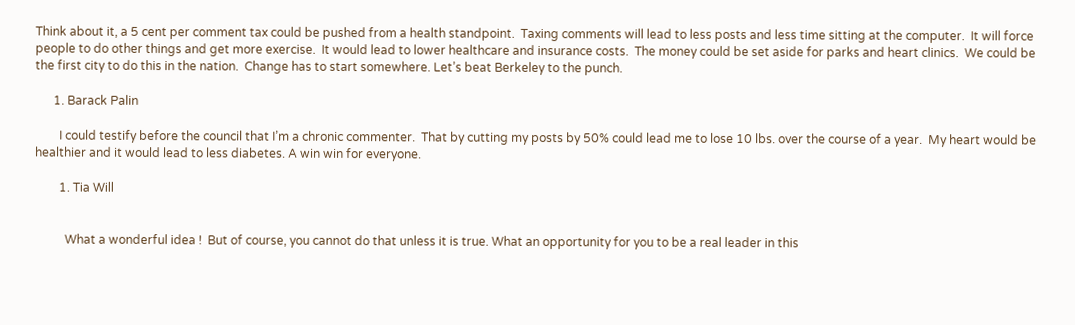Think about it, a 5 cent per comment tax could be pushed from a health standpoint.  Taxing comments will lead to less posts and less time sitting at the computer.  It will force people to do other things and get more exercise.  It would lead to lower healthcare and insurance costs.  The money could be set aside for parks and heart clinics.  We could be the first city to do this in the nation.  Change has to start somewhere. Let’s beat Berkeley to the punch.

      1. Barack Palin

        I could testify before the council that I’m a chronic commenter.  That by cutting my posts by 50% could lead me to lose 10 lbs. over the course of a year.  My heart would be healthier and it would lead to less diabetes. A win win for everyone.

        1. Tia Will


          What a wonderful idea !  But of course, you cannot do that unless it is true. What an opportunity for you to be a real leader in this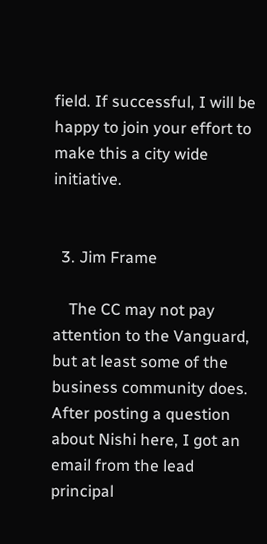field. If successful, I will be happy to join your effort to make this a city wide initiative.


  3. Jim Frame

    The CC may not pay attention to the Vanguard, but at least some of the business community does.  After posting a question about Nishi here, I got an email from the lead principal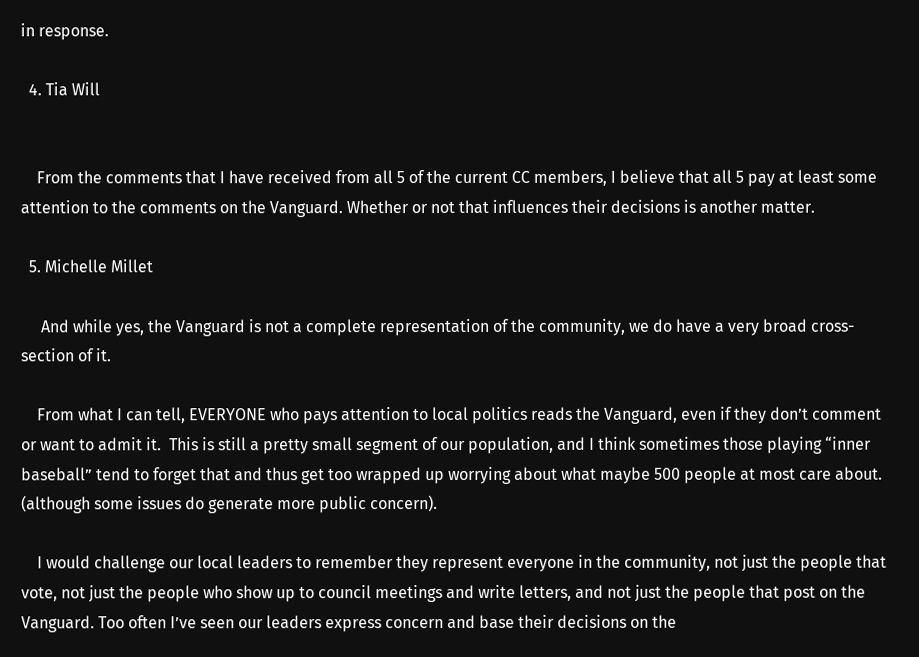in response.

  4. Tia Will


    From the comments that I have received from all 5 of the current CC members, I believe that all 5 pay at least some attention to the comments on the Vanguard. Whether or not that influences their decisions is another matter.

  5. Michelle Millet

     And while yes, the Vanguard is not a complete representation of the community, we do have a very broad cross-section of it.

    From what I can tell, EVERYONE who pays attention to local politics reads the Vanguard, even if they don’t comment or want to admit it.  This is still a pretty small segment of our population, and I think sometimes those playing “inner baseball” tend to forget that and thus get too wrapped up worrying about what maybe 500 people at most care about. (although some issues do generate more public concern).

    I would challenge our local leaders to remember they represent everyone in the community, not just the people that vote, not just the people who show up to council meetings and write letters, and not just the people that post on the Vanguard. Too often I’ve seen our leaders express concern and base their decisions on the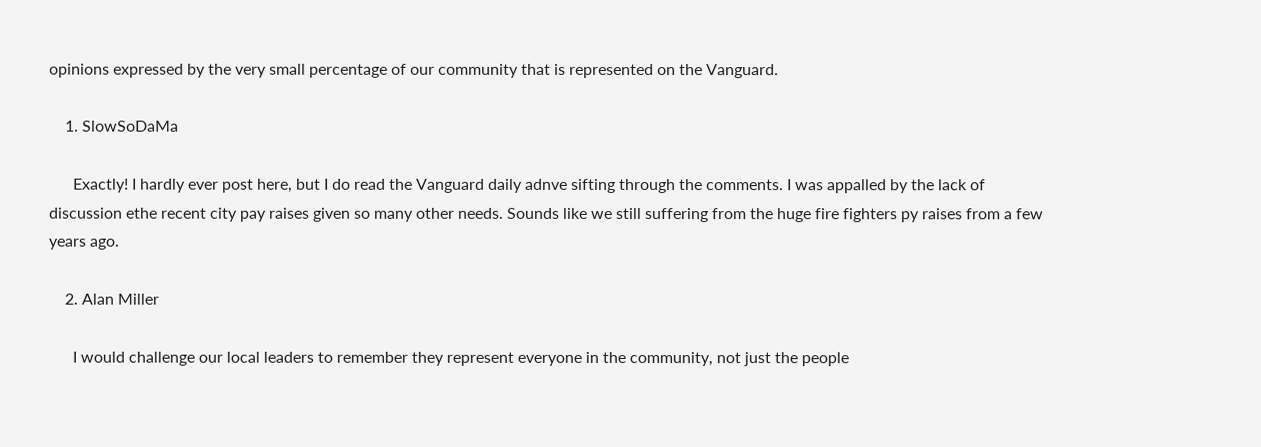opinions expressed by the very small percentage of our community that is represented on the Vanguard.

    1. SlowSoDaMa

      Exactly! I hardly ever post here, but I do read the Vanguard daily adnve sifting through the comments. I was appalled by the lack of discussion ethe recent city pay raises given so many other needs. Sounds like we still suffering from the huge fire fighters py raises from a few years ago.

    2. Alan Miller

      I would challenge our local leaders to remember they represent everyone in the community, not just the people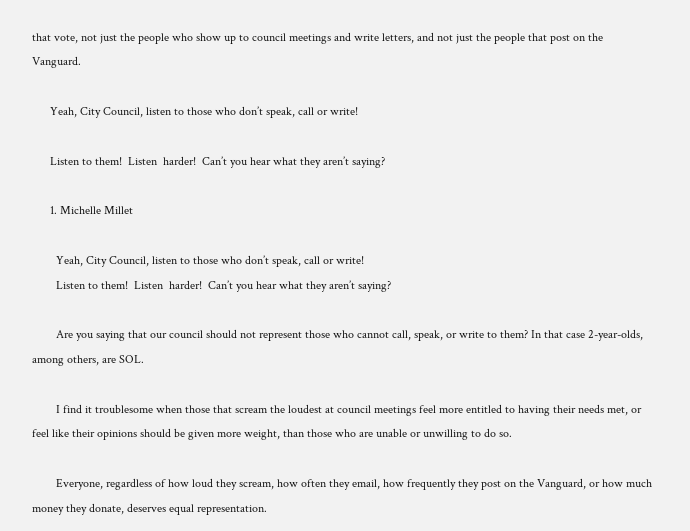that vote, not just the people who show up to council meetings and write letters, and not just the people that post on the Vanguard.

      Yeah, City Council, listen to those who don’t speak, call or write!

      Listen to them!  Listen  harder!  Can’t you hear what they aren’t saying?

      1. Michelle Millet

        Yeah, City Council, listen to those who don’t speak, call or write!
        Listen to them!  Listen  harder!  Can’t you hear what they aren’t saying?

        Are you saying that our council should not represent those who cannot call, speak, or write to them? In that case 2-year-olds, among others, are SOL.

        I find it troublesome when those that scream the loudest at council meetings feel more entitled to having their needs met, or feel like their opinions should be given more weight, than those who are unable or unwilling to do so.

        Everyone, regardless of how loud they scream, how often they email, how frequently they post on the Vanguard, or how much money they donate, deserves equal representation.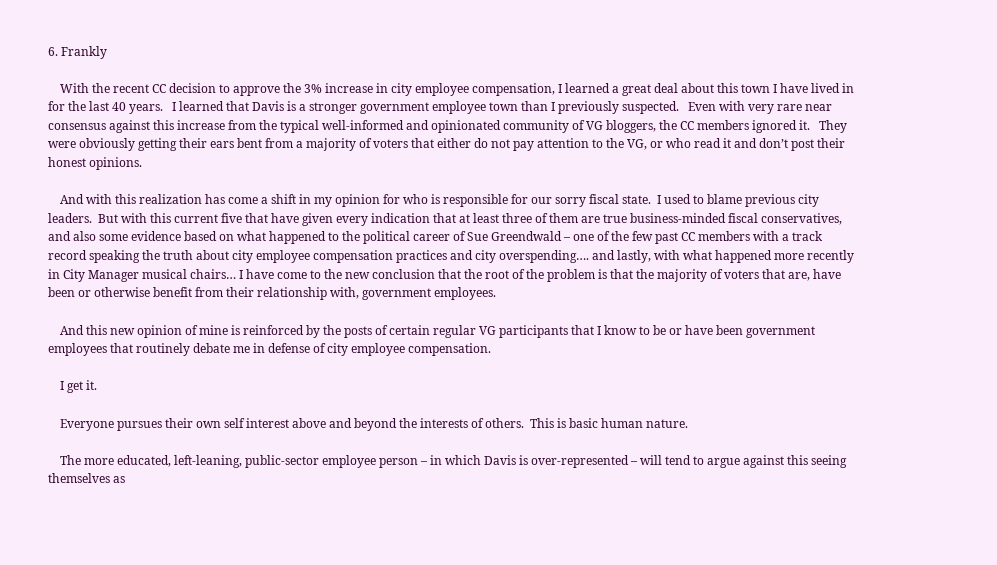6. Frankly

    With the recent CC decision to approve the 3% increase in city employee compensation, I learned a great deal about this town I have lived in for the last 40 years.   I learned that Davis is a stronger government employee town than I previously suspected.   Even with very rare near consensus against this increase from the typical well-informed and opinionated community of VG bloggers, the CC members ignored it.   They were obviously getting their ears bent from a majority of voters that either do not pay attention to the VG, or who read it and don’t post their honest opinions.

    And with this realization has come a shift in my opinion for who is responsible for our sorry fiscal state.  I used to blame previous city leaders.  But with this current five that have given every indication that at least three of them are true business-minded fiscal conservatives, and also some evidence based on what happened to the political career of Sue Greendwald – one of the few past CC members with a track record speaking the truth about city employee compensation practices and city overspending…. and lastly, with what happened more recently in City Manager musical chairs… I have come to the new conclusion that the root of the problem is that the majority of voters that are, have been or otherwise benefit from their relationship with, government employees.

    And this new opinion of mine is reinforced by the posts of certain regular VG participants that I know to be or have been government employees that routinely debate me in defense of city employee compensation.

    I get it.

    Everyone pursues their own self interest above and beyond the interests of others.  This is basic human nature.

    The more educated, left-leaning, public-sector employee person – in which Davis is over-represented – will tend to argue against this seeing themselves as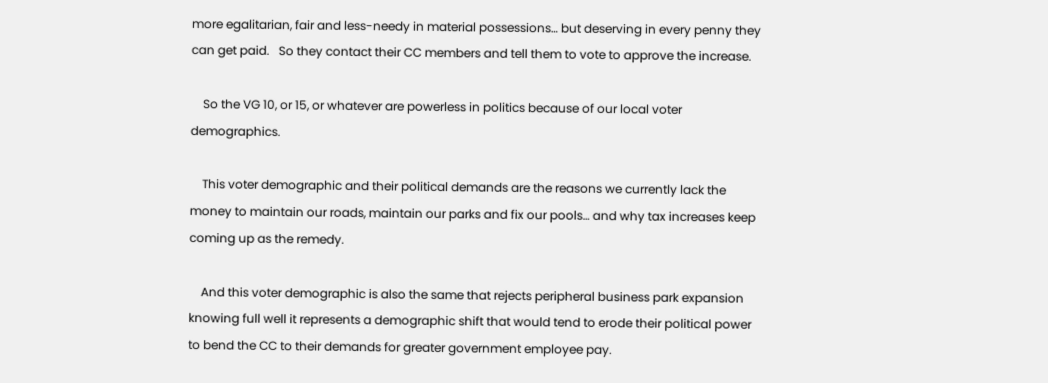more egalitarian, fair and less-needy in material possessions… but deserving in every penny they can get paid.   So they contact their CC members and tell them to vote to approve the increase.

    So the VG 10, or 15, or whatever are powerless in politics because of our local voter demographics.

    This voter demographic and their political demands are the reasons we currently lack the money to maintain our roads, maintain our parks and fix our pools… and why tax increases keep coming up as the remedy.

    And this voter demographic is also the same that rejects peripheral business park expansion knowing full well it represents a demographic shift that would tend to erode their political power to bend the CC to their demands for greater government employee pay.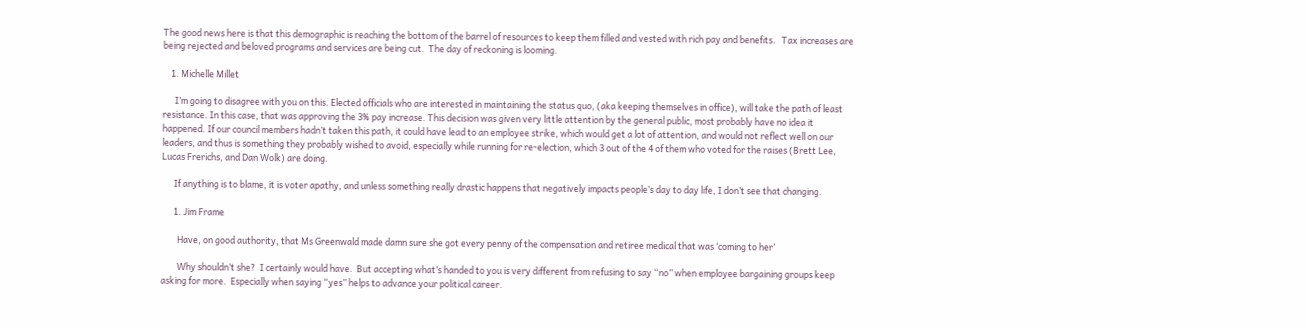The good news here is that this demographic is reaching the bottom of the barrel of resources to keep them filled and vested with rich pay and benefits.   Tax increases are being rejected and beloved programs and services are being cut.  The day of reckoning is looming.

    1. Michelle Millet

      I’m going to disagree with you on this. Elected officials who are interested in maintaining the status quo, (aka keeping themselves in office), will take the path of least resistance. In this case, that was approving the 3% pay increase. This decision was given very little attention by the general public, most probably have no idea it happened. If our council members hadn’t taken this path, it could have lead to an employee strike, which would get a lot of attention, and would not reflect well on our leaders, and thus is something they probably wished to avoid, especially while running for re-election, which 3 out of the 4 of them who voted for the raises (Brett Lee, Lucas Frerichs, and Dan Wolk) are doing.

      If anything is to blame, it is voter apathy, and unless something really drastic happens that negatively impacts people’s day to day life, I don’t see that changing.

      1. Jim Frame

        Have, on good authority, that Ms Greenwald made damn sure she got every penny of the compensation and retiree medical that was ‘coming to her’

        Why shouldn’t she?  I certainly would have.  But accepting what’s handed to you is very different from refusing to say “no” when employee bargaining groups keep asking for more.  Especially when saying “yes” helps to advance your political career.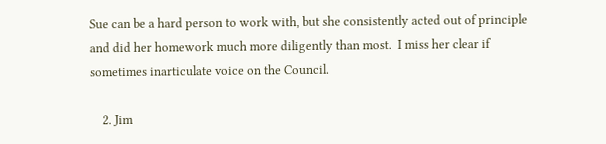Sue can be a hard person to work with, but she consistently acted out of principle and did her homework much more diligently than most.  I miss her clear if sometimes inarticulate voice on the Council.

    2. Jim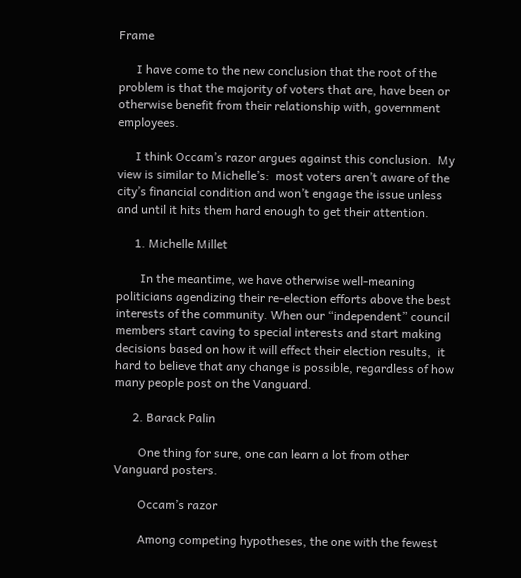Frame

      I have come to the new conclusion that the root of the problem is that the majority of voters that are, have been or otherwise benefit from their relationship with, government employees.

      I think Occam’s razor argues against this conclusion.  My view is similar to Michelle’s:  most voters aren’t aware of the city’s financial condition and won’t engage the issue unless and until it hits them hard enough to get their attention.

      1. Michelle Millet

        In the meantime, we have otherwise well-meaning politicians agendizing their re-election efforts above the best interests of the community. When our “independent” council members start caving to special interests and start making decisions based on how it will effect their election results,  it hard to believe that any change is possible, regardless of how many people post on the Vanguard.

      2. Barack Palin

        One thing for sure, one can learn a lot from other Vanguard posters.

        Occam’s razor

        Among competing hypotheses, the one with the fewest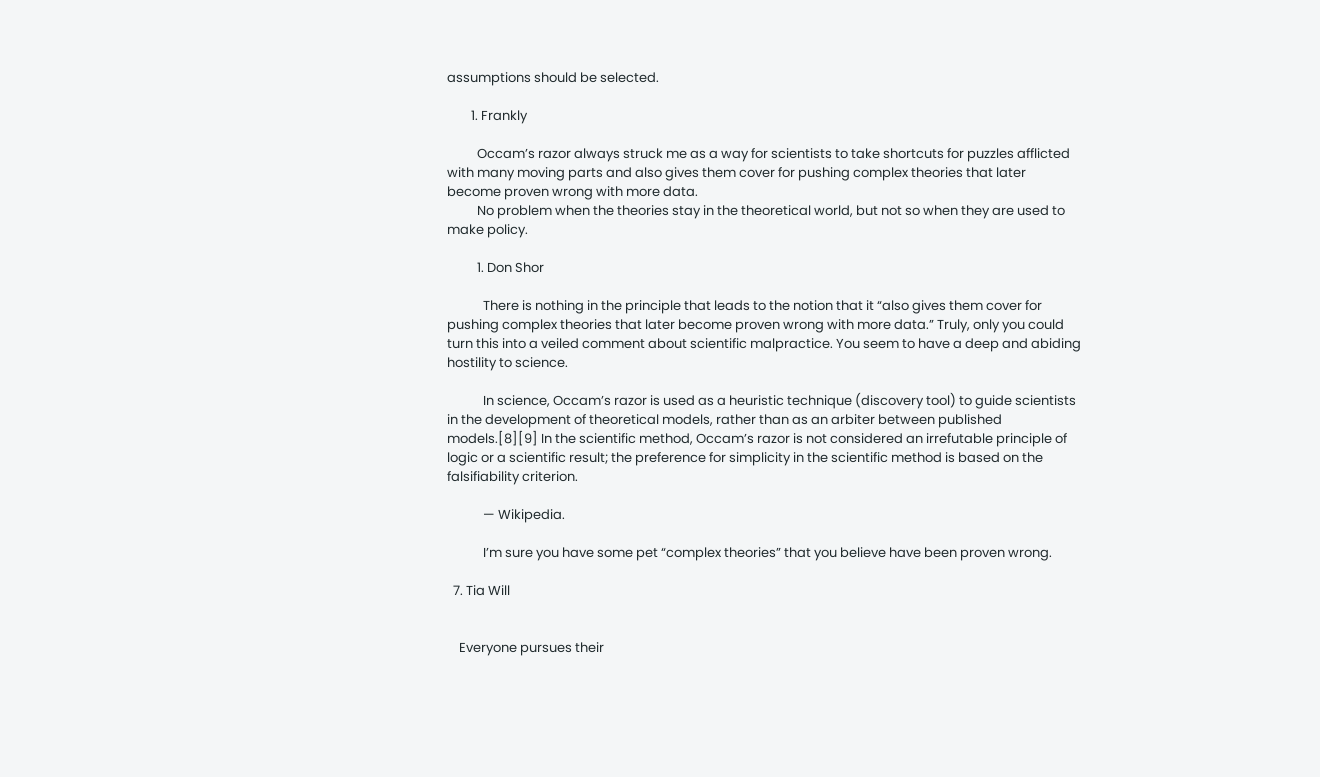assumptions should be selected.

        1. Frankly

          Occam’s razor always struck me as a way for scientists to take shortcuts for puzzles afflicted with many moving parts and also gives them cover for pushing complex theories that later become proven wrong with more data.
          No problem when the theories stay in the theoretical world, but not so when they are used to make policy.

          1. Don Shor

            There is nothing in the principle that leads to the notion that it “also gives them cover for pushing complex theories that later become proven wrong with more data.” Truly, only you could turn this into a veiled comment about scientific malpractice. You seem to have a deep and abiding hostility to science.

            In science, Occam’s razor is used as a heuristic technique (discovery tool) to guide scientists in the development of theoretical models, rather than as an arbiter between published models.[8][9] In the scientific method, Occam’s razor is not considered an irrefutable principle of logic or a scientific result; the preference for simplicity in the scientific method is based on the falsifiability criterion.

            — Wikipedia.

            I’m sure you have some pet “complex theories” that you believe have been proven wrong.

  7. Tia Will


    Everyone pursues their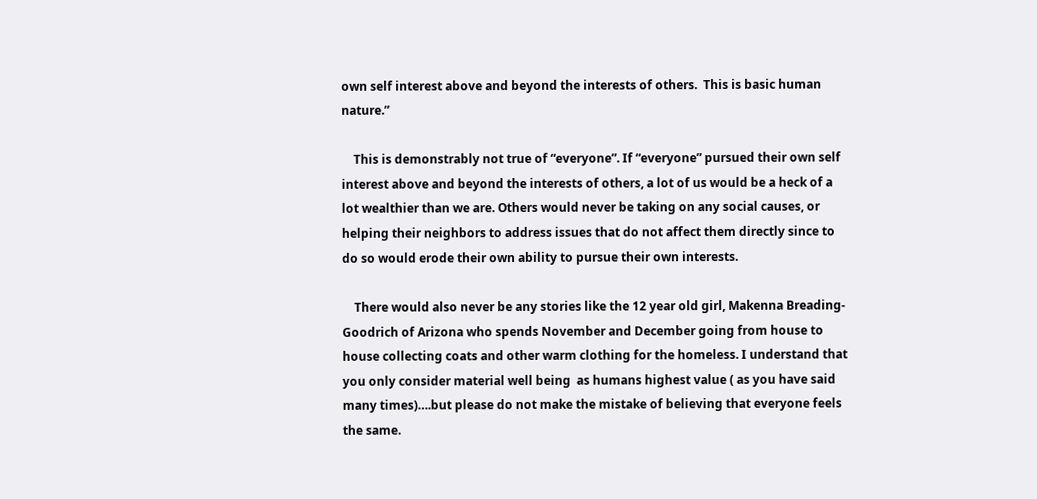own self interest above and beyond the interests of others.  This is basic human nature.”

    This is demonstrably not true of “everyone”. If “everyone” pursued their own self interest above and beyond the interests of others, a lot of us would be a heck of a lot wealthier than we are. Others would never be taking on any social causes, or helping their neighbors to address issues that do not affect them directly since to do so would erode their own ability to pursue their own interests.

    There would also never be any stories like the 12 year old girl, Makenna Breading-Goodrich of Arizona who spends November and December going from house to house collecting coats and other warm clothing for the homeless. I understand that you only consider material well being  as humans highest value ( as you have said many times)….but please do not make the mistake of believing that everyone feels the same.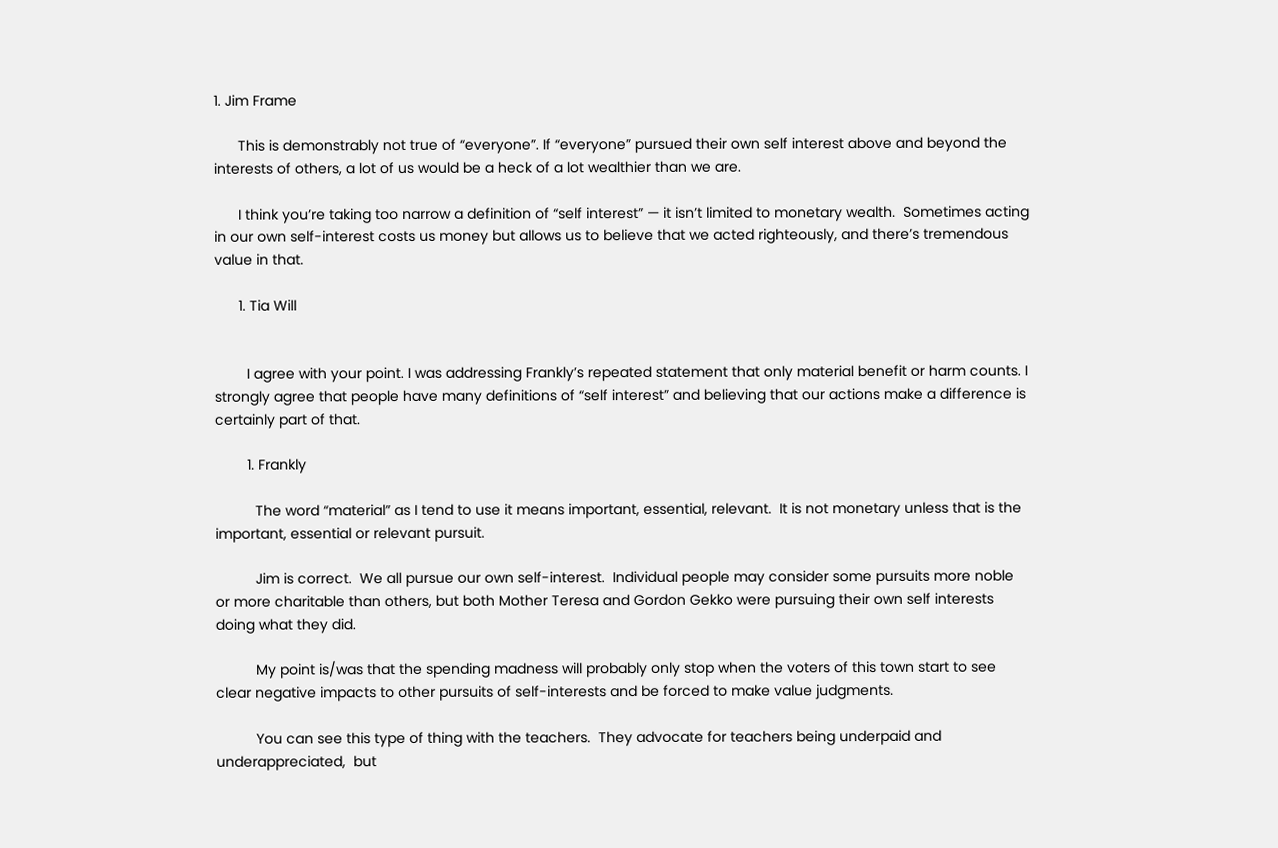1. Jim Frame

      This is demonstrably not true of “everyone”. If “everyone” pursued their own self interest above and beyond the interests of others, a lot of us would be a heck of a lot wealthier than we are.

      I think you’re taking too narrow a definition of “self interest” — it isn’t limited to monetary wealth.  Sometimes acting in our own self-interest costs us money but allows us to believe that we acted righteously, and there’s tremendous value in that.

      1. Tia Will


        I agree with your point. I was addressing Frankly’s repeated statement that only material benefit or harm counts. I strongly agree that people have many definitions of “self interest” and believing that our actions make a difference is certainly part of that.

        1. Frankly

          The word “material” as I tend to use it means important, essential, relevant.  It is not monetary unless that is the important, essential or relevant pursuit.

          Jim is correct.  We all pursue our own self-interest.  Individual people may consider some pursuits more noble or more charitable than others, but both Mother Teresa and Gordon Gekko were pursuing their own self interests doing what they did.

          My point is/was that the spending madness will probably only stop when the voters of this town start to see clear negative impacts to other pursuits of self-interests and be forced to make value judgments.

          You can see this type of thing with the teachers.  They advocate for teachers being underpaid and underappreciated,  but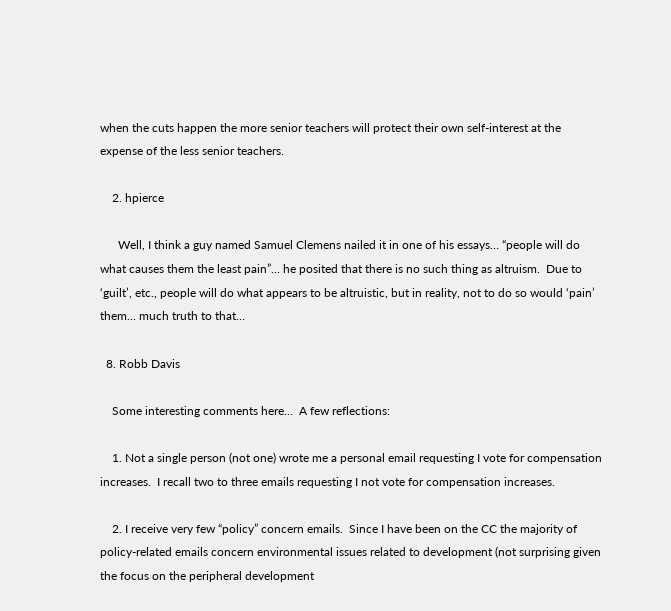when the cuts happen the more senior teachers will protect their own self-interest at the expense of the less senior teachers.

    2. hpierce

      Well, I think a guy named Samuel Clemens nailed it in one of his essays… “people will do what causes them the least pain”… he posited that there is no such thing as altruism.  Due to ‘guilt’, etc., people will do what appears to be altruistic, but in reality, not to do so would ‘pain’ them… much truth to that…

  8. Robb Davis

    Some interesting comments here…  A few reflections:

    1. Not a single person (not one) wrote me a personal email requesting I vote for compensation increases.  I recall two to three emails requesting I not vote for compensation increases.

    2. I receive very few “policy” concern emails.  Since I have been on the CC the majority of policy-related emails concern environmental issues related to development (not surprising given the focus on the peripheral development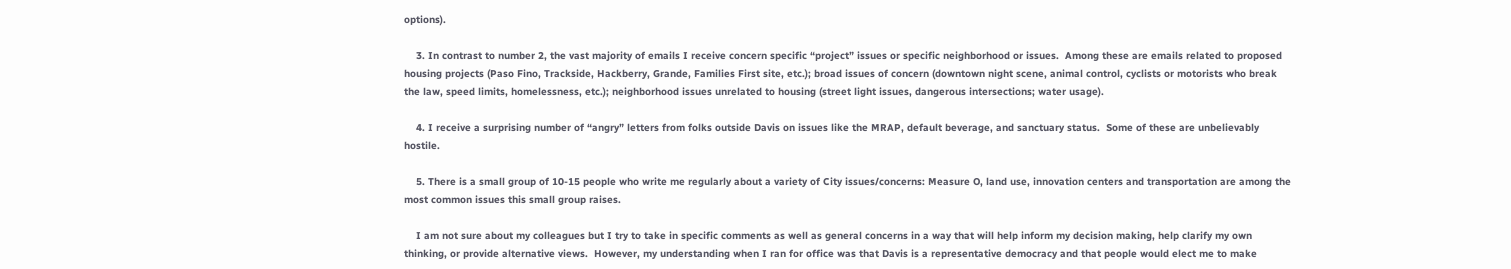options).

    3. In contrast to number 2, the vast majority of emails I receive concern specific “project” issues or specific neighborhood or issues.  Among these are emails related to proposed housing projects (Paso Fino, Trackside, Hackberry, Grande, Families First site, etc.); broad issues of concern (downtown night scene, animal control, cyclists or motorists who break the law, speed limits, homelessness, etc.); neighborhood issues unrelated to housing (street light issues, dangerous intersections; water usage).

    4. I receive a surprising number of “angry” letters from folks outside Davis on issues like the MRAP, default beverage, and sanctuary status.  Some of these are unbelievably hostile.

    5. There is a small group of 10-15 people who write me regularly about a variety of City issues/concerns: Measure O, land use, innovation centers and transportation are among the most common issues this small group raises.

    I am not sure about my colleagues but I try to take in specific comments as well as general concerns in a way that will help inform my decision making, help clarify my own thinking, or provide alternative views.  However, my understanding when I ran for office was that Davis is a representative democracy and that people would elect me to make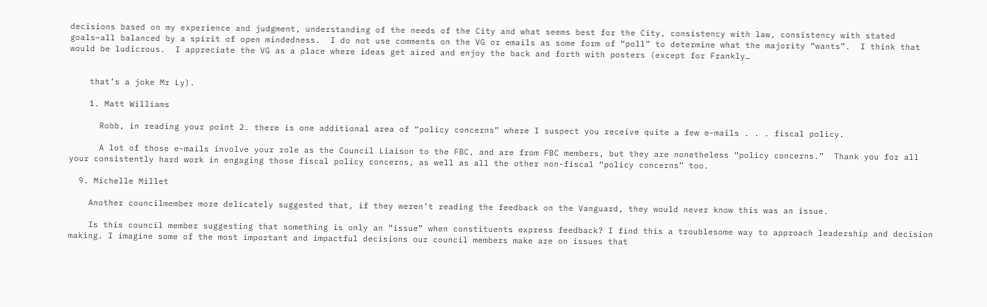decisions based on my experience and judgment, understanding of the needs of the City and what seems best for the City, consistency with law, consistency with stated goals–all balanced by a spirit of open mindedness.  I do not use comments on the VG or emails as some form of “poll” to determine what the majority “wants”.  I think that would be ludicrous.  I appreciate the VG as a place where ideas get aired and enjoy the back and forth with posters (except for Frankly…


    that’s a joke Mr Ly).

    1. Matt Williams

      Robb, in reading your point 2. there is one additional area of “policy concerns” where I suspect you receive quite a few e-mails . . . fiscal policy.

      A lot of those e-mails involve your role as the Council Liaison to the FBC, and are from FBC members, but they are nonetheless “policy concerns.”  Thank you for all your consistently hard work in engaging those fiscal policy concerns, as well as all the other non-fiscal “policy concerns” too.

  9. Michelle Millet

    Another councilmember more delicately suggested that, if they weren’t reading the feedback on the Vanguard, they would never know this was an issue.

    Is this council member suggesting that something is only an “issue” when constituents express feedback? I find this a troublesome way to approach leadership and decision making. I imagine some of the most important and impactful decisions our council members make are on issues that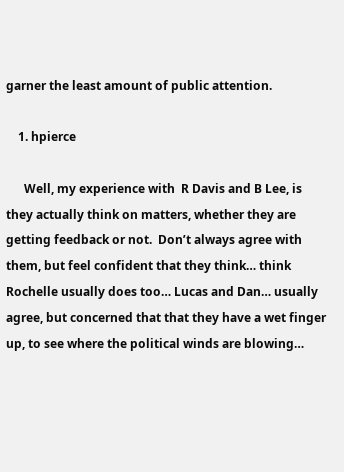garner the least amount of public attention.

    1. hpierce

      Well, my experience with  R Davis and B Lee, is they actually think on matters, whether they are getting feedback or not.  Don’t always agree with them, but feel confident that they think… think Rochelle usually does too… Lucas and Dan… usually agree, but concerned that that they have a wet finger up, to see where the political winds are blowing…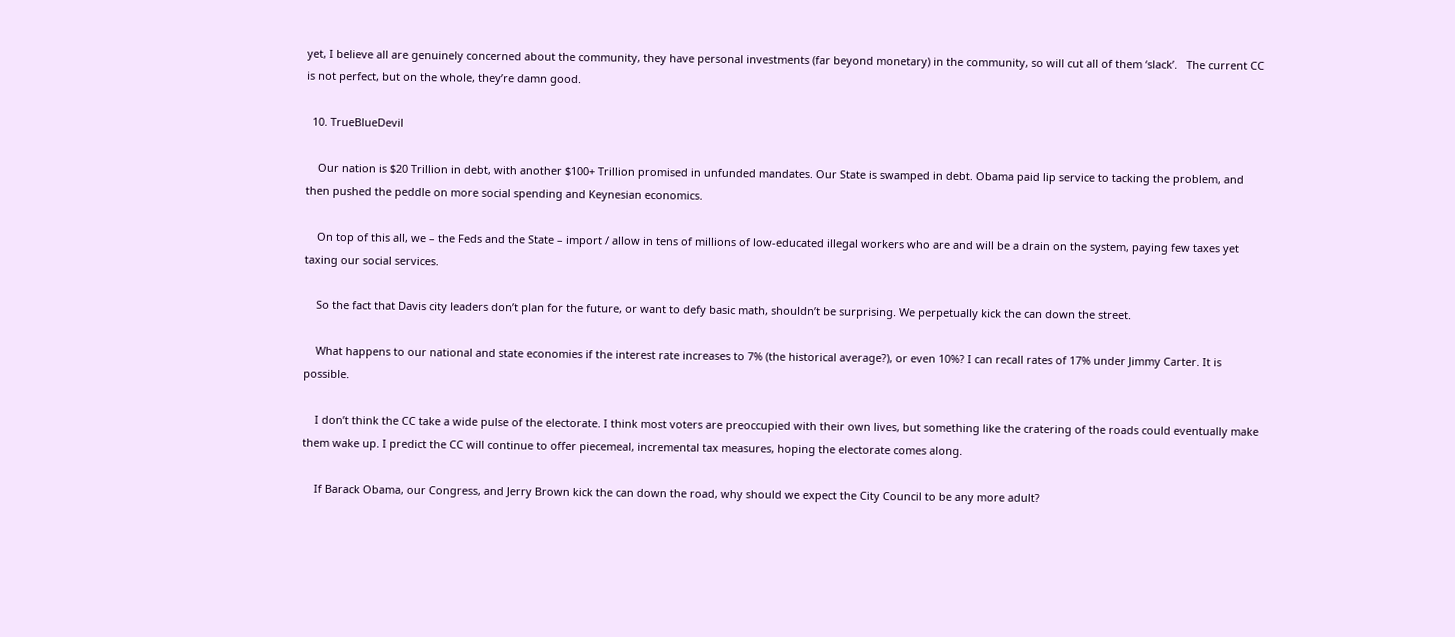yet, I believe all are genuinely concerned about the community, they have personal investments (far beyond monetary) in the community, so will cut all of them ‘slack’.   The current CC is not perfect, but on the whole, they’re damn good.

  10. TrueBlueDevil

    Our nation is $20 Trillion in debt, with another $100+ Trillion promised in unfunded mandates. Our State is swamped in debt. Obama paid lip service to tacking the problem, and then pushed the peddle on more social spending and Keynesian economics.

    On top of this all, we – the Feds and the State – import / allow in tens of millions of low-educated illegal workers who are and will be a drain on the system, paying few taxes yet taxing our social services.

    So the fact that Davis city leaders don’t plan for the future, or want to defy basic math, shouldn’t be surprising. We perpetually kick the can down the street.

    What happens to our national and state economies if the interest rate increases to 7% (the historical average?), or even 10%? I can recall rates of 17% under Jimmy Carter. It is possible.

    I don’t think the CC take a wide pulse of the electorate. I think most voters are preoccupied with their own lives, but something like the cratering of the roads could eventually make them wake up. I predict the CC will continue to offer piecemeal, incremental tax measures, hoping the electorate comes along.

    If Barack Obama, our Congress, and Jerry Brown kick the can down the road, why should we expect the City Council to be any more adult?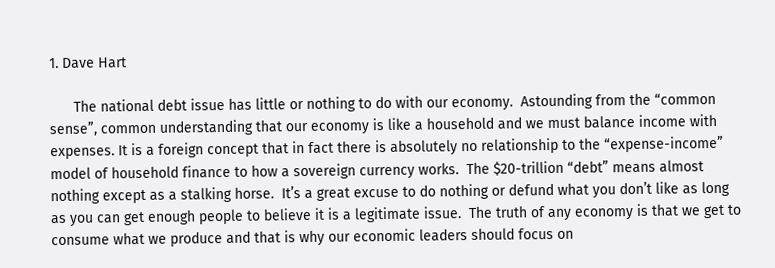1. Dave Hart

      The national debt issue has little or nothing to do with our economy.  Astounding from the “common sense”, common understanding that our economy is like a household and we must balance income with expenses. It is a foreign concept that in fact there is absolutely no relationship to the “expense-income” model of household finance to how a sovereign currency works.  The $20-trillion “debt” means almost nothing except as a stalking horse.  It’s a great excuse to do nothing or defund what you don’t like as long as you can get enough people to believe it is a legitimate issue.  The truth of any economy is that we get to consume what we produce and that is why our economic leaders should focus on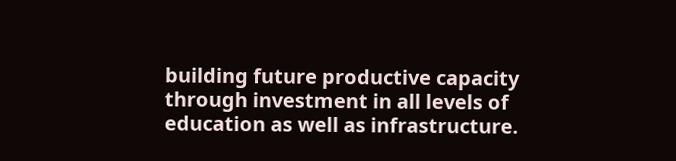building future productive capacity through investment in all levels of education as well as infrastructure.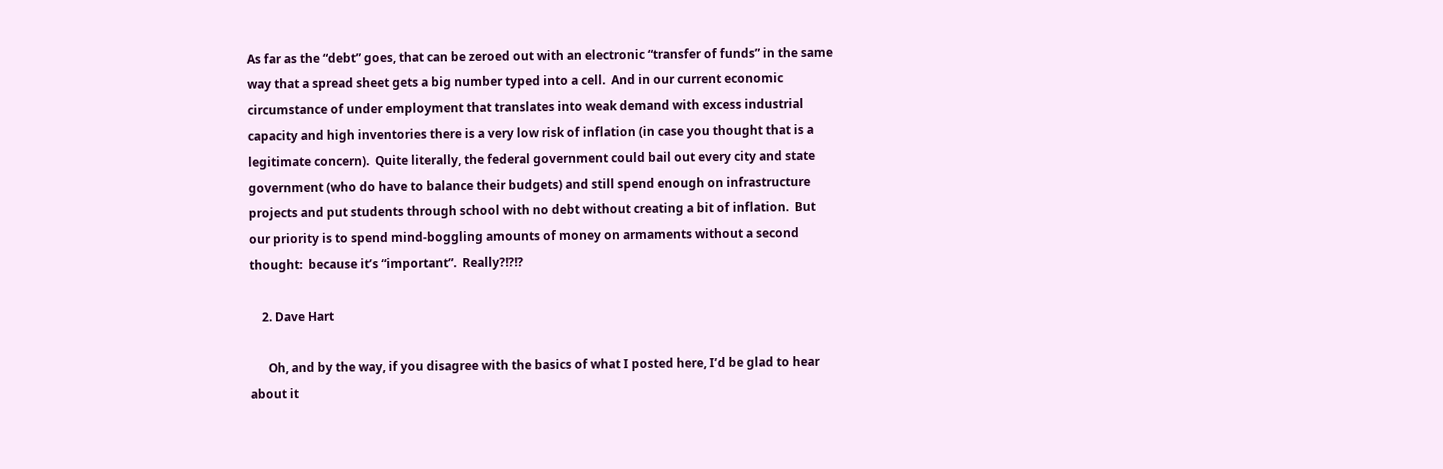As far as the “debt” goes, that can be zeroed out with an electronic “transfer of funds” in the same way that a spread sheet gets a big number typed into a cell.  And in our current economic circumstance of under employment that translates into weak demand with excess industrial capacity and high inventories there is a very low risk of inflation (in case you thought that is a legitimate concern).  Quite literally, the federal government could bail out every city and state government (who do have to balance their budgets) and still spend enough on infrastructure projects and put students through school with no debt without creating a bit of inflation.  But our priority is to spend mind-boggling amounts of money on armaments without a second thought:  because it’s “important”.  Really?!?!?

    2. Dave Hart

      Oh, and by the way, if you disagree with the basics of what I posted here, I’d be glad to hear about it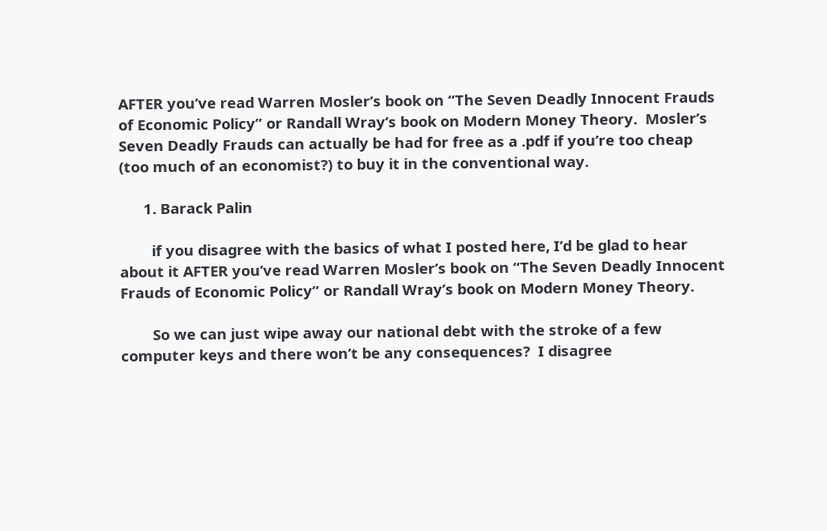AFTER you’ve read Warren Mosler’s book on “The Seven Deadly Innocent Frauds of Economic Policy” or Randall Wray’s book on Modern Money Theory.  Mosler’s Seven Deadly Frauds can actually be had for free as a .pdf if you’re too cheap (too much of an economist?) to buy it in the conventional way.

      1. Barack Palin

        if you disagree with the basics of what I posted here, I’d be glad to hear about it AFTER you’ve read Warren Mosler’s book on “The Seven Deadly Innocent Frauds of Economic Policy” or Randall Wray’s book on Modern Money Theory.

        So we can just wipe away our national debt with the stroke of a few computer keys and there won’t be any consequences?  I disagree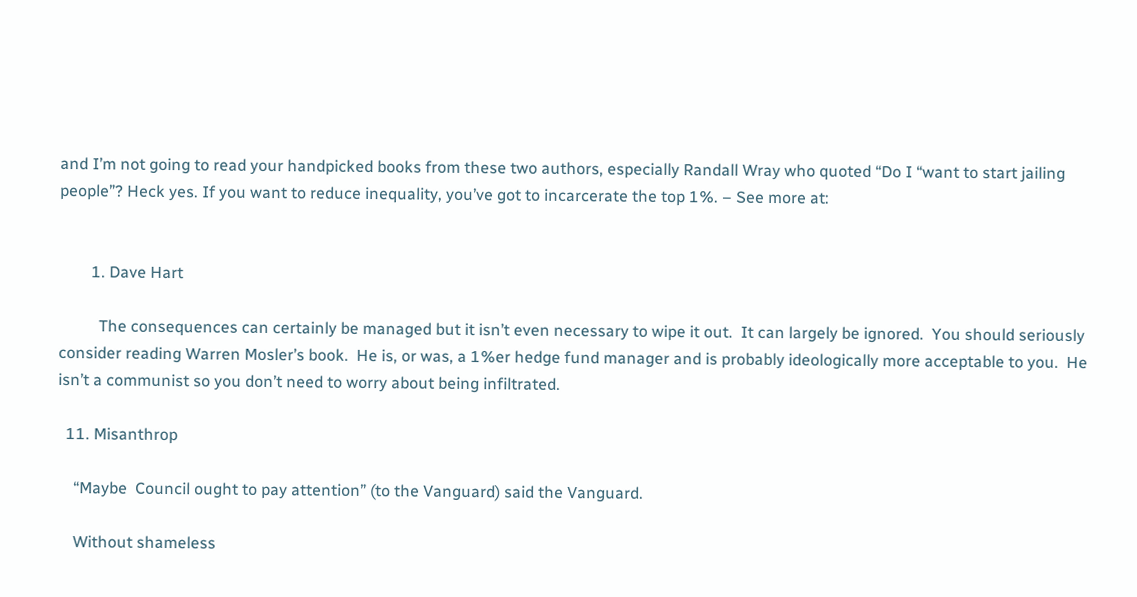and I’m not going to read your handpicked books from these two authors, especially Randall Wray who quoted “Do I “want to start jailing people”? Heck yes. If you want to reduce inequality, you’ve got to incarcerate the top 1%. – See more at:


        1. Dave Hart

          The consequences can certainly be managed but it isn’t even necessary to wipe it out.  It can largely be ignored.  You should seriously consider reading Warren Mosler’s book.  He is, or was, a 1%er hedge fund manager and is probably ideologically more acceptable to you.  He isn’t a communist so you don’t need to worry about being infiltrated.

  11. Misanthrop

    “Maybe  Council ought to pay attention” (to the Vanguard) said the Vanguard.

    Without shameless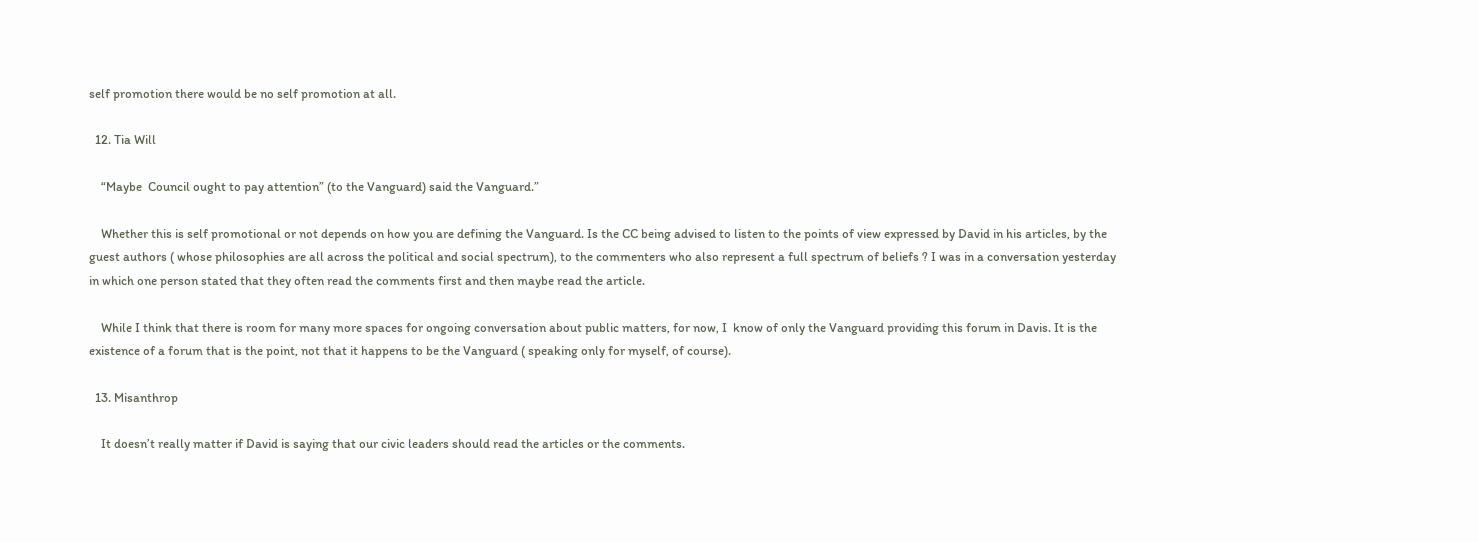self promotion there would be no self promotion at all.

  12. Tia Will

    “Maybe  Council ought to pay attention” (to the Vanguard) said the Vanguard.”

    Whether this is self promotional or not depends on how you are defining the Vanguard. Is the CC being advised to listen to the points of view expressed by David in his articles, by the guest authors ( whose philosophies are all across the political and social spectrum), to the commenters who also represent a full spectrum of beliefs ? I was in a conversation yesterday in which one person stated that they often read the comments first and then maybe read the article.

    While I think that there is room for many more spaces for ongoing conversation about public matters, for now, I  know of only the Vanguard providing this forum in Davis. It is the existence of a forum that is the point, not that it happens to be the Vanguard ( speaking only for myself, of course).

  13. Misanthrop

    It doesn’t really matter if David is saying that our civic leaders should read the articles or the comments.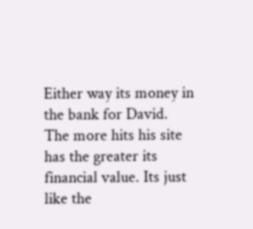Either way its money in the bank for David. The more hits his site has the greater its financial value. Its just like the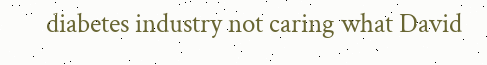diabetes industry not caring what David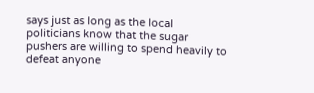says just as long as the local politicians know that the sugar pushers are willing to spend heavily to defeat anyone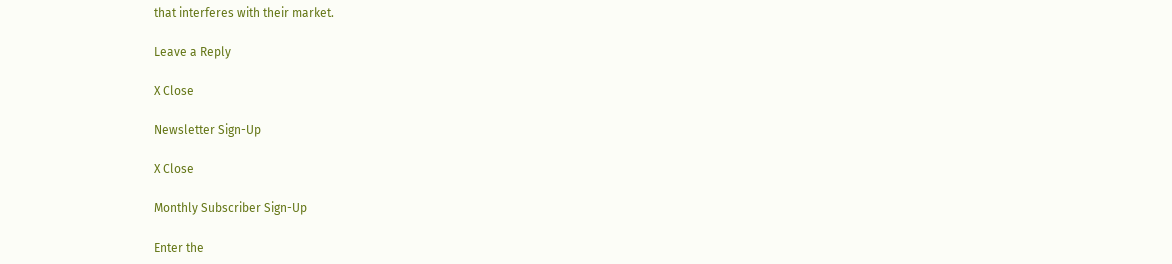that interferes with their market.

Leave a Reply

X Close

Newsletter Sign-Up

X Close

Monthly Subscriber Sign-Up

Enter the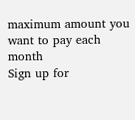maximum amount you want to pay each month
Sign up for